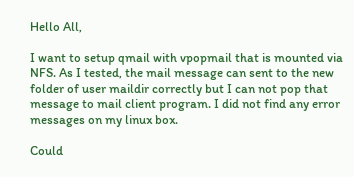Hello All,

I want to setup qmail with vpopmail that is mounted via NFS. As I tested, the mail message can sent to the new folder of user maildir correctly but I can not pop that message to mail client program. I did not find any error messages on my linux box.

Could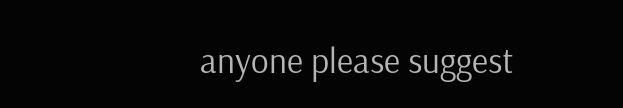anyone please suggest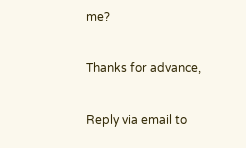me?

Thanks for advance,

Reply via email to